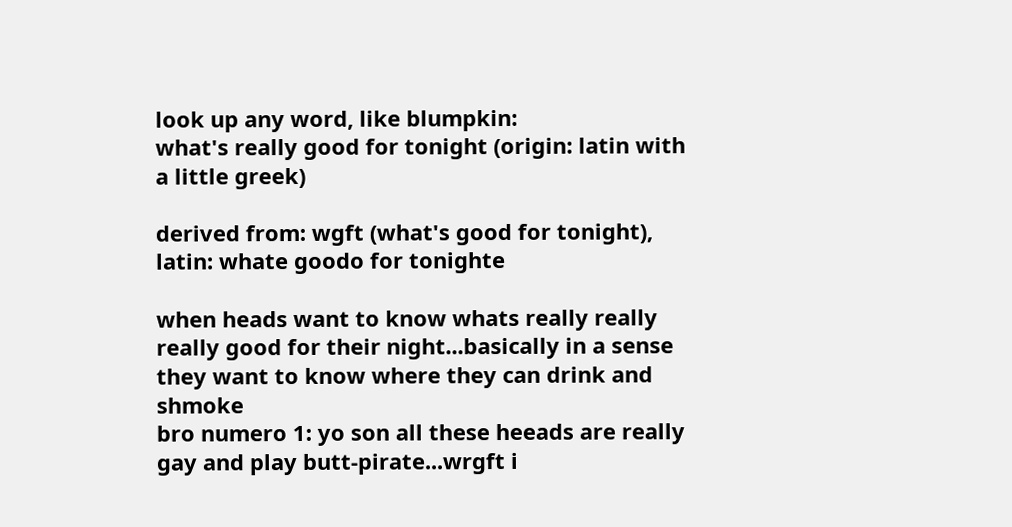look up any word, like blumpkin:
what's really good for tonight (origin: latin with a little greek)

derived from: wgft (what's good for tonight), latin: whate goodo for tonighte

when heads want to know whats really really really good for their night...basically in a sense they want to know where they can drink and shmoke
bro numero 1: yo son all these heeads are really gay and play butt-pirate...wrgft i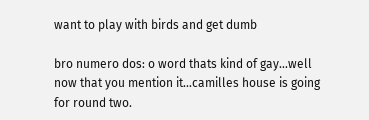want to play with birds and get dumb

bro numero dos: o word thats kind of gay...well now that you mention it...camilles house is going for round two.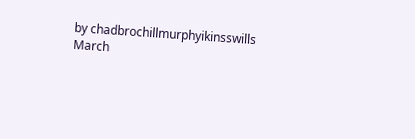by chadbrochillmurphyikinsswills March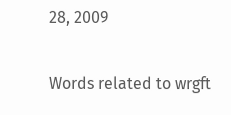28, 2009

Words related to wrgft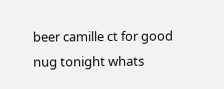beer camille ct for good nug tonight whats